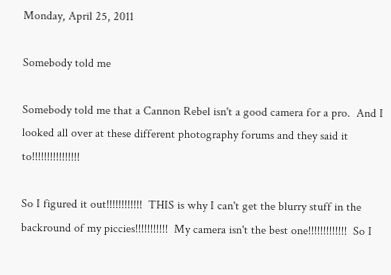Monday, April 25, 2011

Somebody told me

Somebody told me that a Cannon Rebel isn't a good camera for a pro.  And I looked all over at these different photography forums and they said it to!!!!!!!!!!!!!!!!

So I figured it out!!!!!!!!!!!!  THIS is why I can't get the blurry stuff in the backround of my piccies!!!!!!!!!!!  My camera isn't the best one!!!!!!!!!!!!!  So I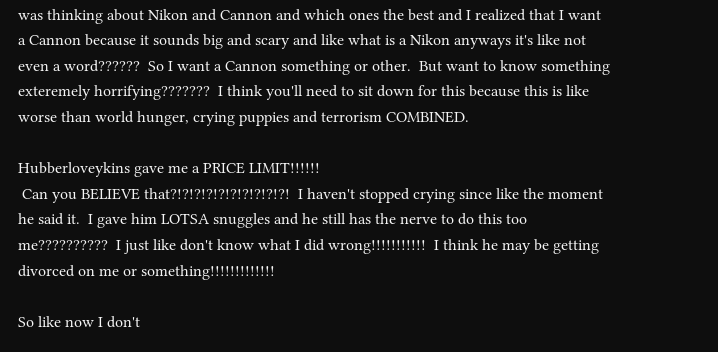was thinking about Nikon and Cannon and which ones the best and I realized that I want a Cannon because it sounds big and scary and like what is a Nikon anyways it's like not even a word??????  So I want a Cannon something or other.  But want to know something exteremely horrifying???????  I think you'll need to sit down for this because this is like worse than world hunger, crying puppies and terrorism COMBINED.

Hubberloveykins gave me a PRICE LIMIT!!!!!!
 Can you BELIEVE that?!?!?!?!?!?!?!?!?!?!  I haven't stopped crying since like the moment he said it.  I gave him LOTSA snuggles and he still has the nerve to do this too me??????????  I just like don't know what I did wrong!!!!!!!!!!!  I think he may be getting divorced on me or something!!!!!!!!!!!!!

So like now I don't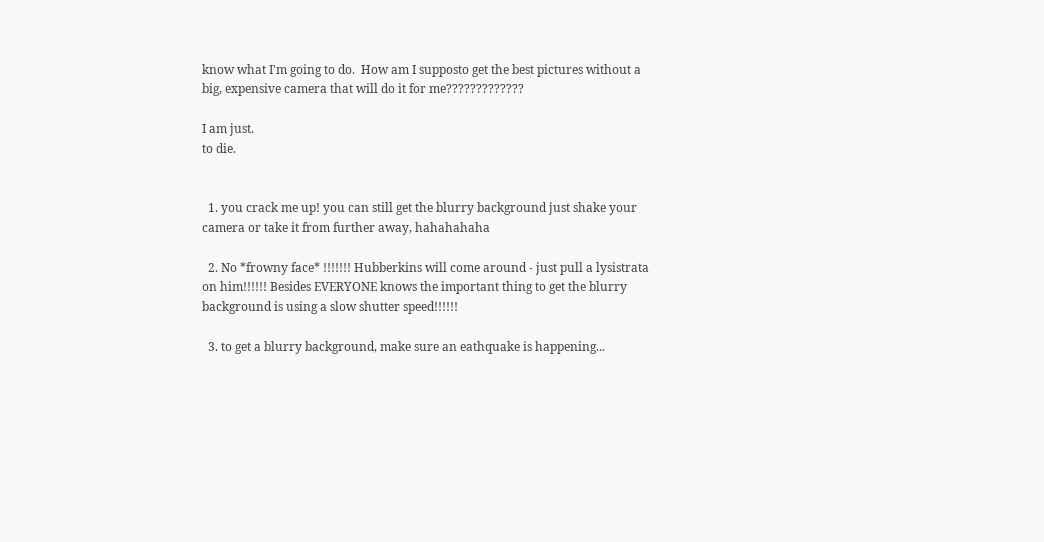know what I'm going to do.  How am I supposto get the best pictures without a big, expensive camera that will do it for me?????????????

I am just.
to die.


  1. you crack me up! you can still get the blurry background just shake your camera or take it from further away, hahahahaha

  2. No *frowny face* !!!!!!! Hubberkins will come around - just pull a lysistrata on him!!!!!! Besides EVERYONE knows the important thing to get the blurry background is using a slow shutter speed!!!!!!

  3. to get a blurry background, make sure an eathquake is happening...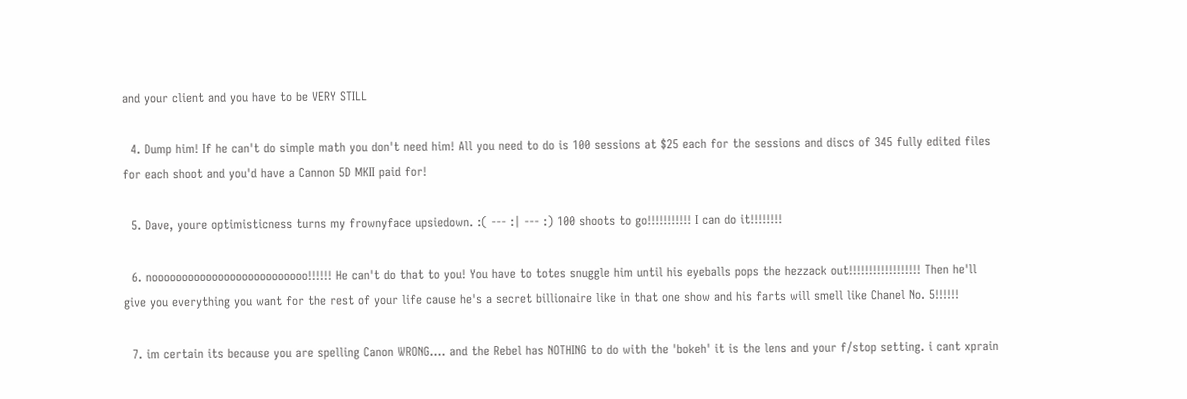and your client and you have to be VERY STILL

  4. Dump him! If he can't do simple math you don't need him! All you need to do is 100 sessions at $25 each for the sessions and discs of 345 fully edited files for each shoot and you'd have a Cannon 5D MKII paid for!

  5. Dave, youre optimisticness turns my frownyface upsiedown. :( --- :| --- :) 100 shoots to go!!!!!!!!!!! I can do it!!!!!!!!

  6. noooooooooooooooooooooooooo!!!!!! He can't do that to you! You have to totes snuggle him until his eyeballs pops the hezzack out!!!!!!!!!!!!!!!!!! Then he'll give you everything you want for the rest of your life cause he's a secret billionaire like in that one show and his farts will smell like Chanel No. 5!!!!!!

  7. im certain its because you are spelling Canon WRONG.... and the Rebel has NOTHING to do with the 'bokeh' it is the lens and your f/stop setting. i cant xprain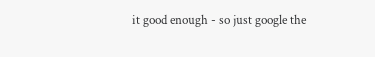it good enough - so just google the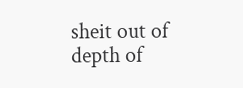sheit out of depth of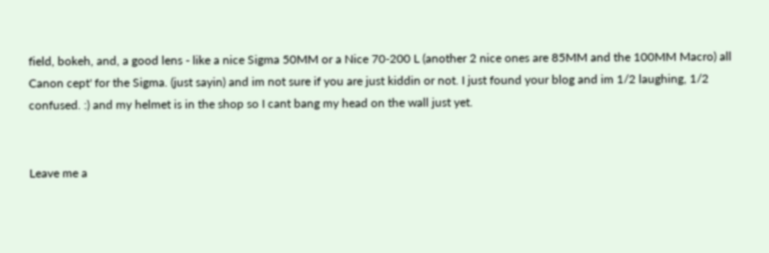field, bokeh, and, a good lens - like a nice Sigma 50MM or a Nice 70-200 L (another 2 nice ones are 85MM and the 100MM Macro) all Canon cept' for the Sigma. (just sayin) and im not sure if you are just kiddin or not. I just found your blog and im 1/2 laughing, 1/2 confused. :) and my helmet is in the shop so I cant bang my head on the wall just yet.


Leave me a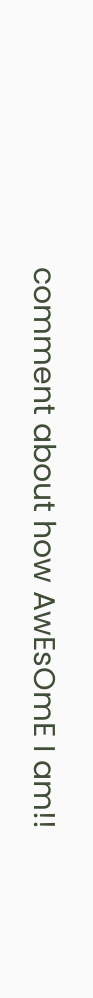comment about how AwEsOmE I am!!